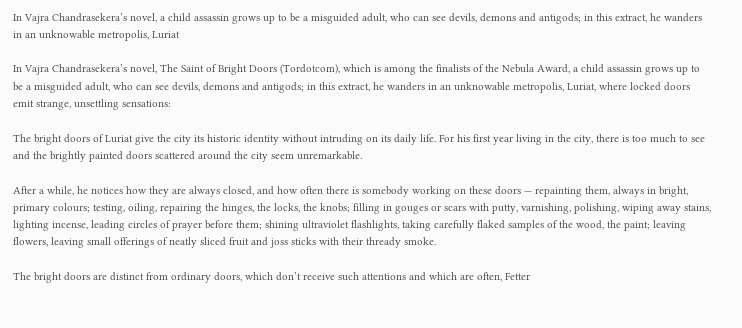In Vajra Chandrasekera’s novel, a child assassin grows up to be a misguided adult, who can see devils, demons and antigods; in this extract, he wanders in an unknowable metropolis, Luriat

In Vajra Chandrasekera’s novel, The Saint of Bright Doors (Tordotcom), which is among the finalists of the Nebula Award, a child assassin grows up to be a misguided adult, who can see devils, demons and antigods; in this extract, he wanders in an unknowable metropolis, Luriat, where locked doors emit strange, unsettling sensations:

The bright doors of Luriat give the city its historic identity without intruding on its daily life. For his first year living in the city, there is too much to see and the brightly painted doors scattered around the city seem unremarkable.

After a while, he notices how they are always closed, and how often there is somebody working on these doors — repainting them, always in bright, primary colours; testing, oiling, repairing the hinges, the locks, the knobs; filling in gouges or scars with putty, varnishing, polishing, wiping away stains, lighting incense, leading circles of prayer before them; shining ultraviolet flashlights, taking carefully flaked samples of the wood, the paint; leaving flowers, leaving small offerings of neatly sliced fruit and joss sticks with their thready smoke.

The bright doors are distinct from ordinary doors, which don’t receive such attentions and which are often, Fetter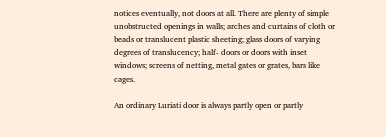notices eventually, not doors at all. There are plenty of simple unobstructed openings in walls; arches and curtains of cloth or beads or translucent plastic sheeting; glass doors of varying degrees of translucency; half- doors or doors with inset windows; screens of netting, metal gates or grates, bars like cages.

An ordinary Luriati door is always partly open or partly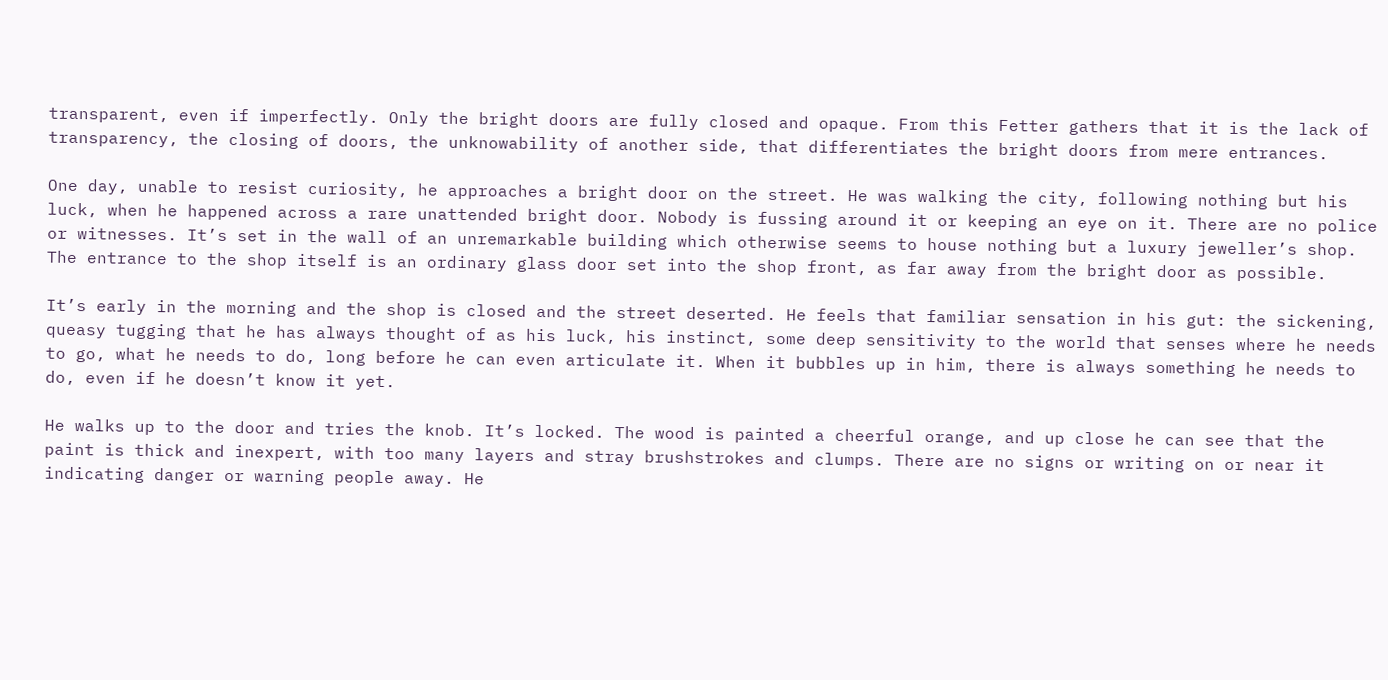transparent, even if imperfectly. Only the bright doors are fully closed and opaque. From this Fetter gathers that it is the lack of transparency, the closing of doors, the unknowability of another side, that differentiates the bright doors from mere entrances.

One day, unable to resist curiosity, he approaches a bright door on the street. He was walking the city, following nothing but his luck, when he happened across a rare unattended bright door. Nobody is fussing around it or keeping an eye on it. There are no police or witnesses. It’s set in the wall of an unremarkable building which otherwise seems to house nothing but a luxury jeweller’s shop. The entrance to the shop itself is an ordinary glass door set into the shop front, as far away from the bright door as possible.

It’s early in the morning and the shop is closed and the street deserted. He feels that familiar sensation in his gut: the sickening, queasy tugging that he has always thought of as his luck, his instinct, some deep sensitivity to the world that senses where he needs to go, what he needs to do, long before he can even articulate it. When it bubbles up in him, there is always something he needs to do, even if he doesn’t know it yet.

He walks up to the door and tries the knob. It’s locked. The wood is painted a cheerful orange, and up close he can see that the paint is thick and inexpert, with too many layers and stray brushstrokes and clumps. There are no signs or writing on or near it indicating danger or warning people away. He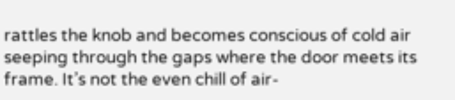rattles the knob and becomes conscious of cold air seeping through the gaps where the door meets its frame. It’s not the even chill of air-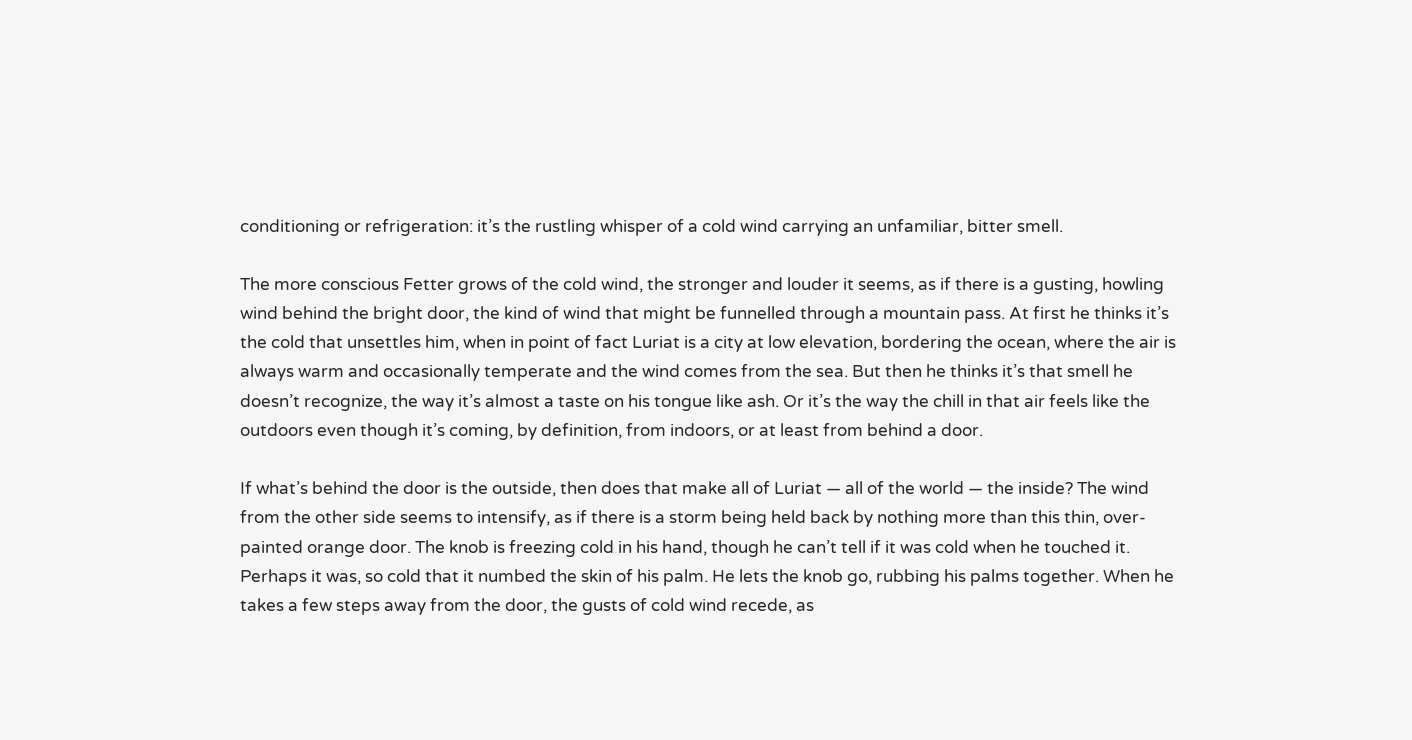conditioning or refrigeration: it’s the rustling whisper of a cold wind carrying an unfamiliar, bitter smell.

The more conscious Fetter grows of the cold wind, the stronger and louder it seems, as if there is a gusting, howling wind behind the bright door, the kind of wind that might be funnelled through a mountain pass. At first he thinks it’s the cold that unsettles him, when in point of fact Luriat is a city at low elevation, bordering the ocean, where the air is always warm and occasionally temperate and the wind comes from the sea. But then he thinks it’s that smell he doesn’t recognize, the way it’s almost a taste on his tongue like ash. Or it’s the way the chill in that air feels like the outdoors even though it’s coming, by definition, from indoors, or at least from behind a door.

If what’s behind the door is the outside, then does that make all of Luriat — all of the world — the inside? The wind from the other side seems to intensify, as if there is a storm being held back by nothing more than this thin, over-painted orange door. The knob is freezing cold in his hand, though he can’t tell if it was cold when he touched it. Perhaps it was, so cold that it numbed the skin of his palm. He lets the knob go, rubbing his palms together. When he takes a few steps away from the door, the gusts of cold wind recede, as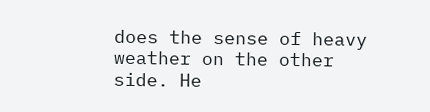does the sense of heavy weather on the other side. He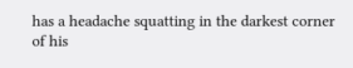has a headache squatting in the darkest corner of his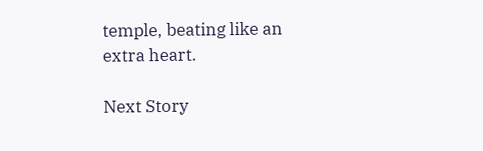temple, beating like an extra heart.

Next Story